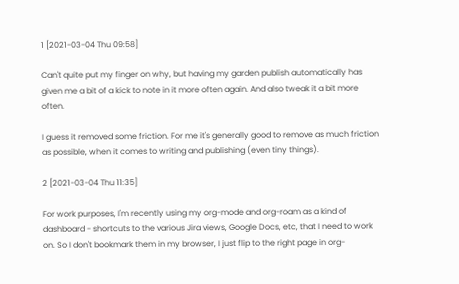1 [2021-03-04 Thu 09:58]

Can't quite put my finger on why, but having my garden publish automatically has given me a bit of a kick to note in it more often again. And also tweak it a bit more often.

I guess it removed some friction. For me it's generally good to remove as much friction as possible, when it comes to writing and publishing (even tiny things).

2 [2021-03-04 Thu 11:35]

For work purposes, I'm recently using my org-mode and org-roam as a kind of dashboard - shortcuts to the various Jira views, Google Docs, etc, that I need to work on. So I don't bookmark them in my browser, I just flip to the right page in org-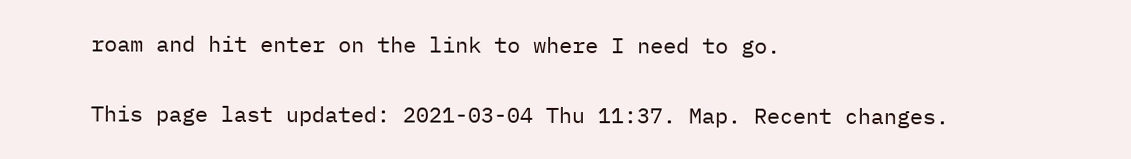roam and hit enter on the link to where I need to go.

This page last updated: 2021-03-04 Thu 11:37. Map. Recent changes.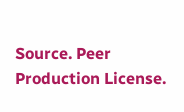Source. Peer Production License.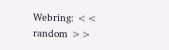Webring: << random >>